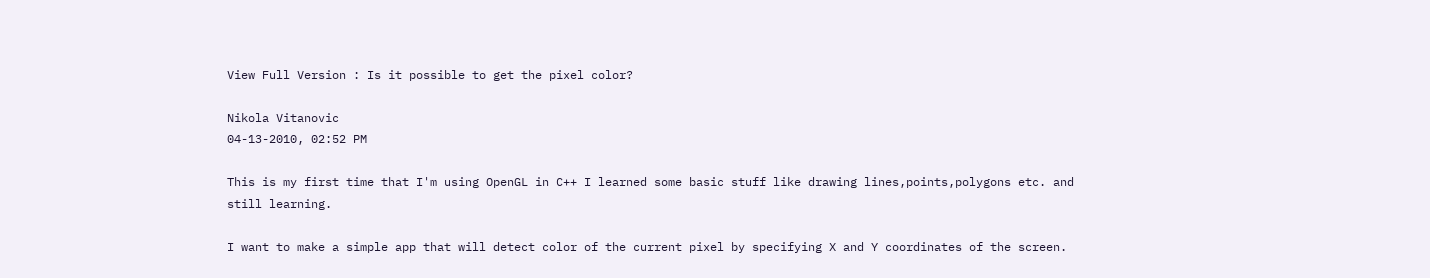View Full Version : Is it possible to get the pixel color?

Nikola Vitanovic
04-13-2010, 02:52 PM

This is my first time that I'm using OpenGL in C++ I learned some basic stuff like drawing lines,points,polygons etc. and still learning.

I want to make a simple app that will detect color of the current pixel by specifying X and Y coordinates of the screen.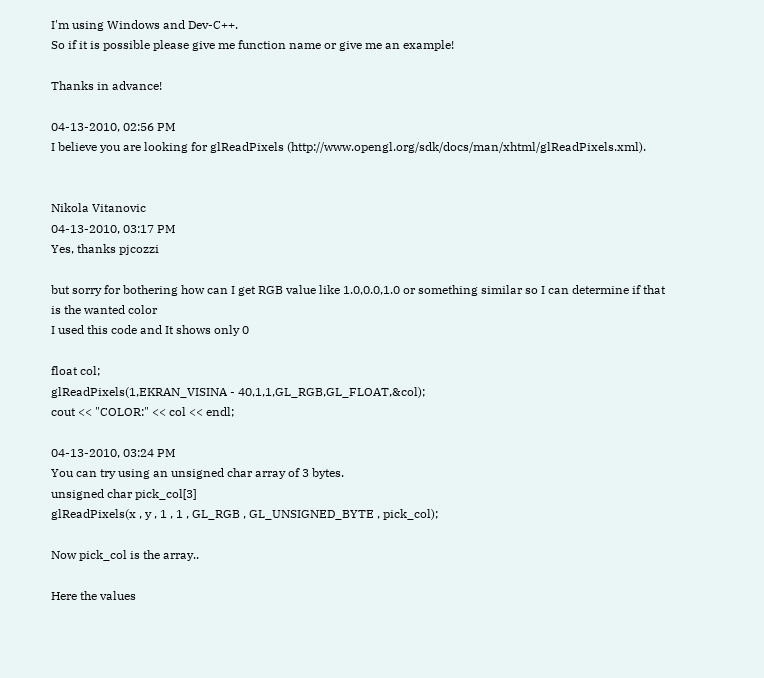I'm using Windows and Dev-C++.
So if it is possible please give me function name or give me an example!

Thanks in advance!

04-13-2010, 02:56 PM
I believe you are looking for glReadPixels (http://www.opengl.org/sdk/docs/man/xhtml/glReadPixels.xml).


Nikola Vitanovic
04-13-2010, 03:17 PM
Yes, thanks pjcozzi

but sorry for bothering how can I get RGB value like 1.0,0.0,1.0 or something similar so I can determine if that is the wanted color
I used this code and It shows only 0

float col;
glReadPixels(1,EKRAN_VISINA - 40,1,1,GL_RGB,GL_FLOAT,&col);
cout << "COLOR:" << col << endl;

04-13-2010, 03:24 PM
You can try using an unsigned char array of 3 bytes.
unsigned char pick_col[3]
glReadPixels(x , y , 1 , 1 , GL_RGB , GL_UNSIGNED_BYTE , pick_col);

Now pick_col is the array..

Here the values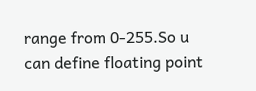range from 0-255.So u can define floating point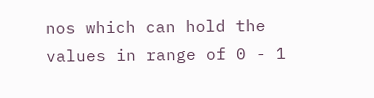nos which can hold the values in range of 0 - 1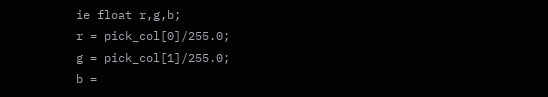ie float r,g,b;
r = pick_col[0]/255.0;
g = pick_col[1]/255.0;
b =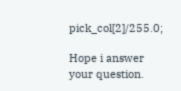pick_col[2]/255.0;

Hope i answer your question.